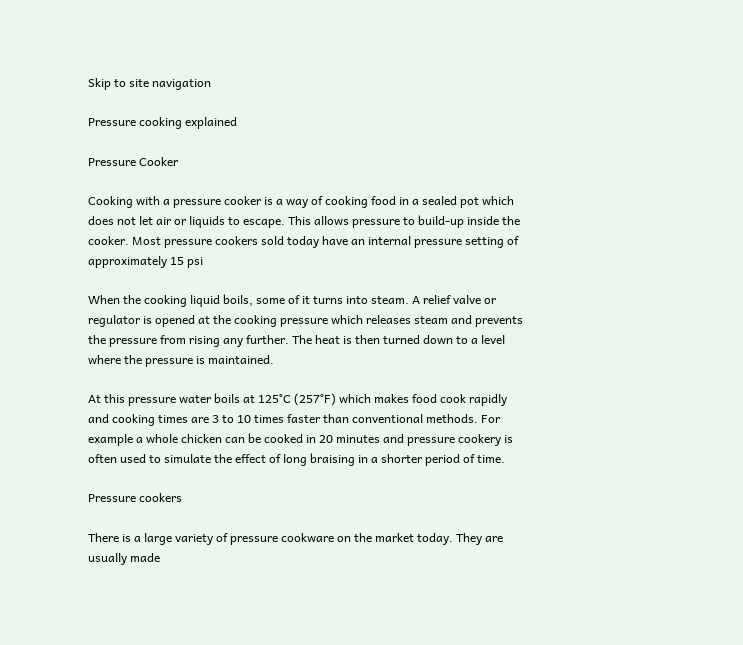Skip to site navigation

Pressure cooking explained

Pressure Cooker

Cooking with a pressure cooker is a way of cooking food in a sealed pot which does not let air or liquids to escape. This allows pressure to build-up inside the cooker. Most pressure cookers sold today have an internal pressure setting of approximately 15 psi

When the cooking liquid boils, some of it turns into steam. A relief valve or regulator is opened at the cooking pressure which releases steam and prevents the pressure from rising any further. The heat is then turned down to a level where the pressure is maintained.

At this pressure water boils at 125°C (257°F) which makes food cook rapidly and cooking times are 3 to 10 times faster than conventional methods. For example a whole chicken can be cooked in 20 minutes and pressure cookery is often used to simulate the effect of long braising in a shorter period of time.

Pressure cookers

There is a large variety of pressure cookware on the market today. They are usually made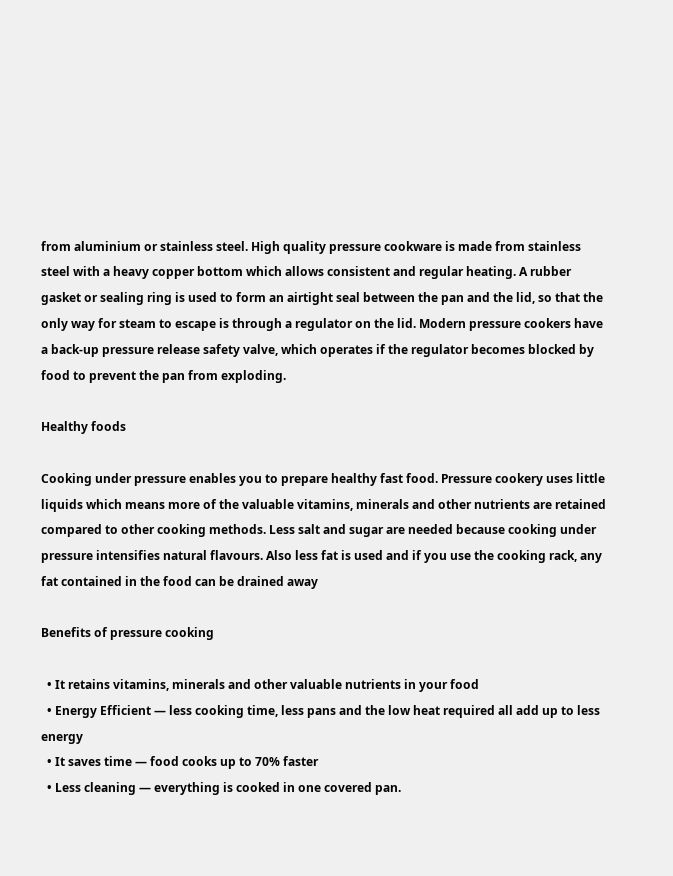from aluminium or stainless steel. High quality pressure cookware is made from stainless steel with a heavy copper bottom which allows consistent and regular heating. A rubber gasket or sealing ring is used to form an airtight seal between the pan and the lid, so that the only way for steam to escape is through a regulator on the lid. Modern pressure cookers have a back-up pressure release safety valve, which operates if the regulator becomes blocked by food to prevent the pan from exploding.

Healthy foods

Cooking under pressure enables you to prepare healthy fast food. Pressure cookery uses little liquids which means more of the valuable vitamins, minerals and other nutrients are retained compared to other cooking methods. Less salt and sugar are needed because cooking under pressure intensifies natural flavours. Also less fat is used and if you use the cooking rack, any fat contained in the food can be drained away

Benefits of pressure cooking

  • It retains vitamins, minerals and other valuable nutrients in your food
  • Energy Efficient — less cooking time, less pans and the low heat required all add up to less energy
  • It saves time — food cooks up to 70% faster
  • Less cleaning — everything is cooked in one covered pan.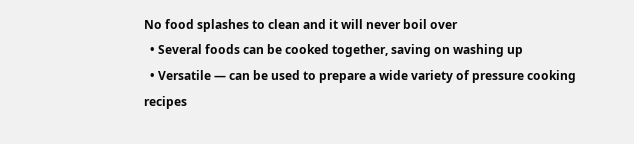No food splashes to clean and it will never boil over
  • Several foods can be cooked together, saving on washing up
  • Versatile — can be used to prepare a wide variety of pressure cooking recipes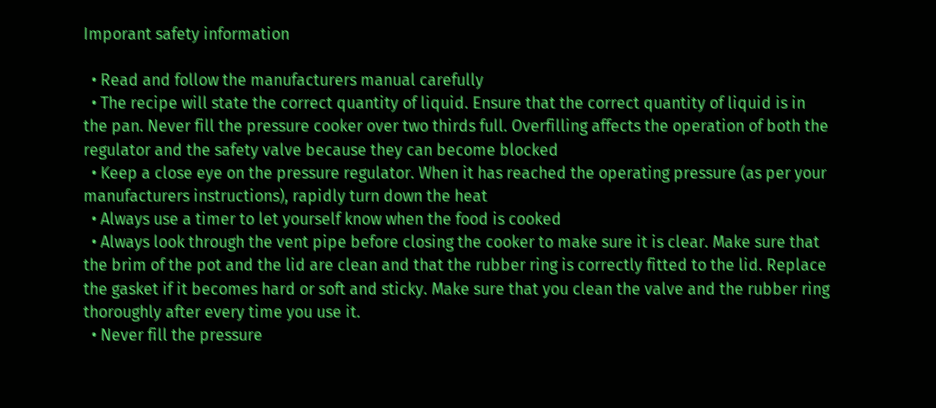Imporant safety information

  • Read and follow the manufacturers manual carefully
  • The recipe will state the correct quantity of liquid. Ensure that the correct quantity of liquid is in the pan. Never fill the pressure cooker over two thirds full. Overfilling affects the operation of both the regulator and the safety valve because they can become blocked
  • Keep a close eye on the pressure regulator. When it has reached the operating pressure (as per your manufacturers instructions), rapidly turn down the heat
  • Always use a timer to let yourself know when the food is cooked
  • Always look through the vent pipe before closing the cooker to make sure it is clear. Make sure that the brim of the pot and the lid are clean and that the rubber ring is correctly fitted to the lid. Replace the gasket if it becomes hard or soft and sticky. Make sure that you clean the valve and the rubber ring thoroughly after every time you use it.
  • Never fill the pressure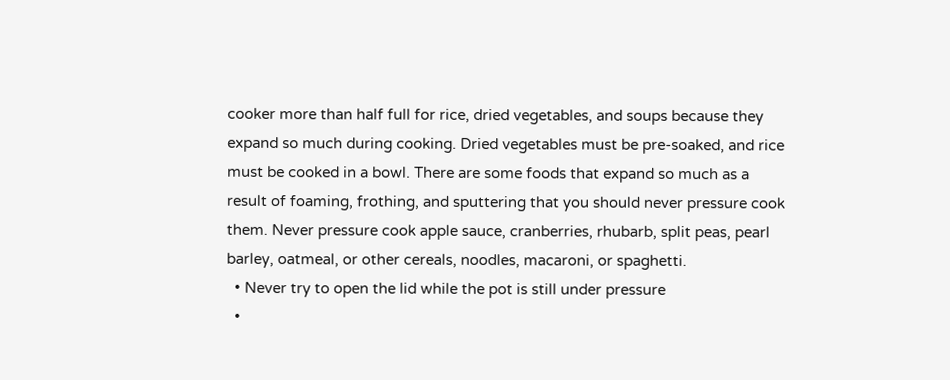cooker more than half full for rice, dried vegetables, and soups because they expand so much during cooking. Dried vegetables must be pre-soaked, and rice must be cooked in a bowl. There are some foods that expand so much as a result of foaming, frothing, and sputtering that you should never pressure cook them. Never pressure cook apple sauce, cranberries, rhubarb, split peas, pearl barley, oatmeal, or other cereals, noodles, macaroni, or spaghetti.
  • Never try to open the lid while the pot is still under pressure
  •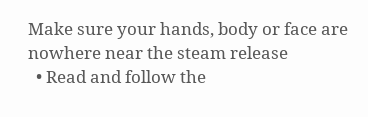Make sure your hands, body or face are nowhere near the steam release
  • Read and follow the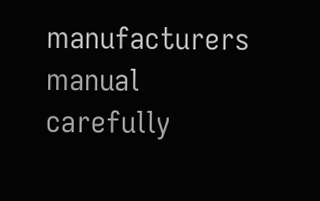manufacturers manual carefully